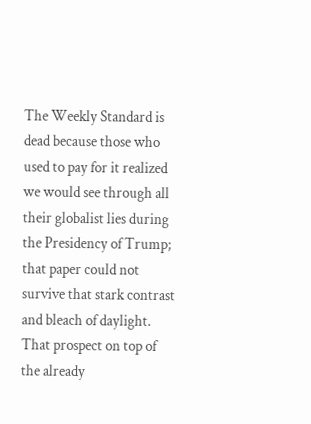The Weekly Standard is dead because those who used to pay for it realized we would see through all their globalist lies during the Presidency of Trump; that paper could not survive that stark contrast and bleach of daylight. That prospect on top of the already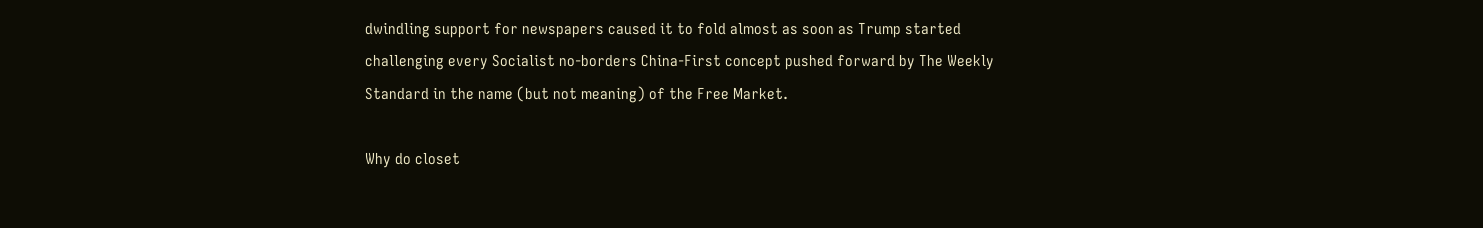dwindling support for newspapers caused it to fold almost as soon as Trump started challenging every Socialist no-borders China-First concept pushed forward by The Weekly Standard in the name (but not meaning) of the Free Market.

Why do closet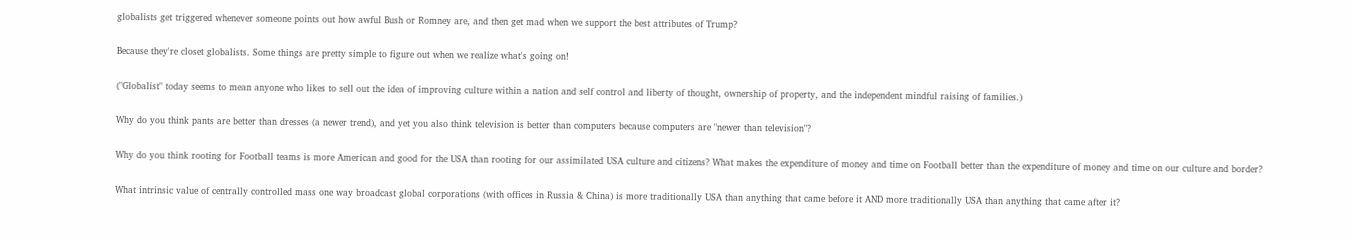globalists get triggered whenever someone points out how awful Bush or Romney are, and then get mad when we support the best attributes of Trump?

Because they're closet globalists. Some things are pretty simple to figure out when we realize what's going on!

("Globalist" today seems to mean anyone who likes to sell out the idea of improving culture within a nation and self control and liberty of thought, ownership of property, and the independent mindful raising of families.)

Why do you think pants are better than dresses (a newer trend), and yet you also think television is better than computers because computers are "newer than television"?

Why do you think rooting for Football teams is more American and good for the USA than rooting for our assimilated USA culture and citizens? What makes the expenditure of money and time on Football better than the expenditure of money and time on our culture and border?

What intrinsic value of centrally controlled mass one way broadcast global corporations (with offices in Russia & China) is more traditionally USA than anything that came before it AND more traditionally USA than anything that came after it?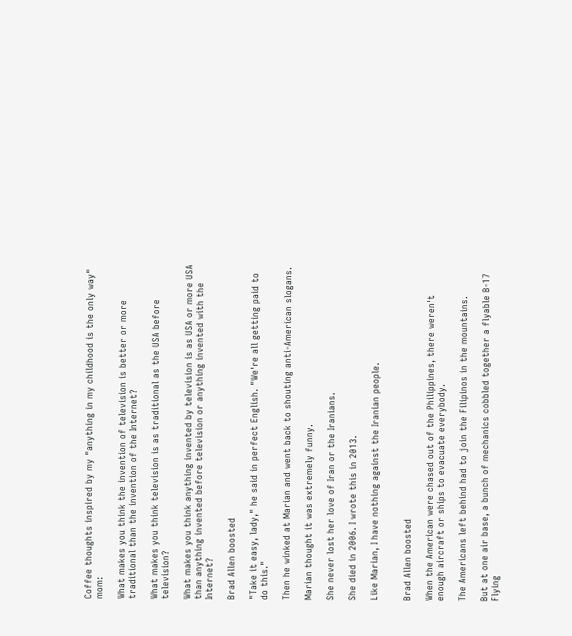Coffee thoughts inspired by my "anything in my childhood is the only way" mom:

What makes you think the invention of television is better or more traditional than the invention of the Internet?

What makes you think television is as traditional as the USA before television?

What makes you think anything invented by television is as USA or more USA than anything invented before television or anything invented with the Internet?

Brad Allen boosted

"Take it easy, lady," he said in perfect English. "We're all getting paid to do this."

Then he winked at Marian and went back to shouting anti-American slogans.

Marian thought it was extremely funny.

She never lost her love of Iran or the Iranians.

She died in 2006. I wrote this in 2013.

Like Marian, I have nothing against the Iranian people.


Brad Allen boosted

When the American were chased out of the Philippines, there weren't enough aircraft or ships to evacuate everybody.

The Americans left behind had to join the Filipinos in the mountains.

But at one air base, a bunch of mechanics cobbled together a flyable B-17 Flying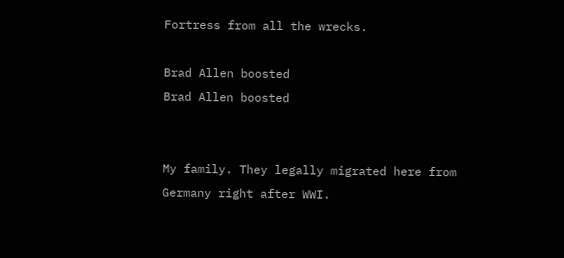Fortress from all the wrecks.

Brad Allen boosted
Brad Allen boosted


My family. They legally migrated here from Germany right after WWI.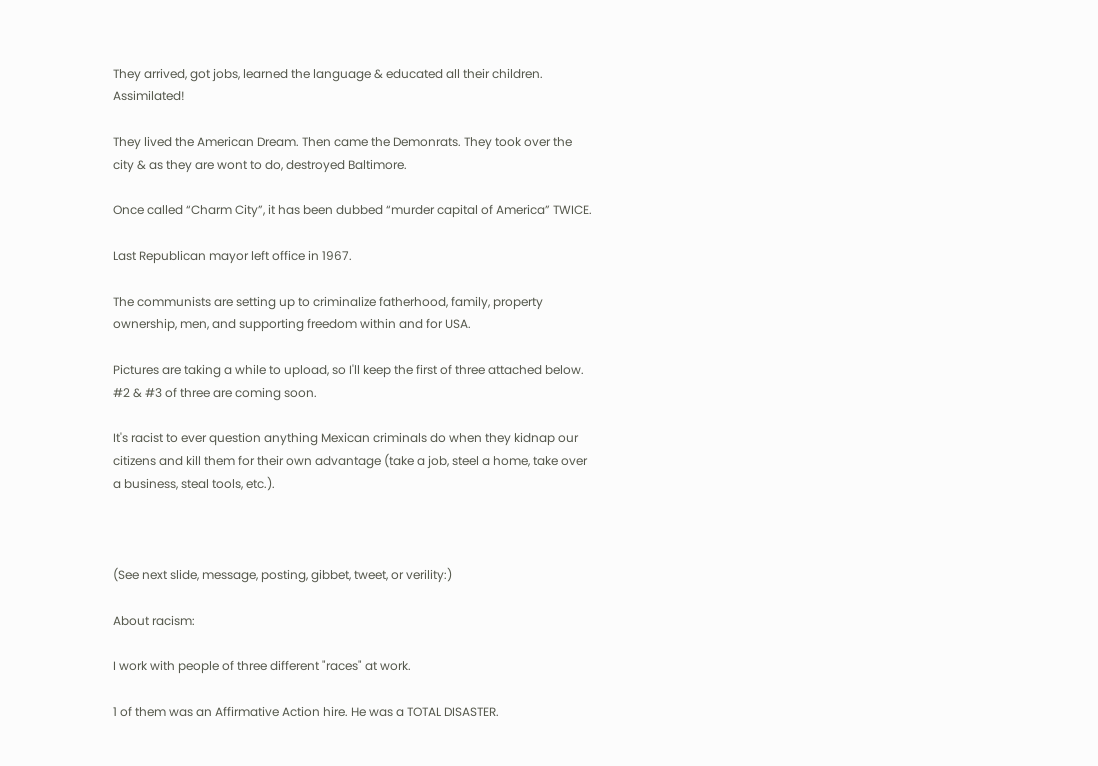They arrived, got jobs, learned the language & educated all their children. Assimilated!

They lived the American Dream. Then came the Demonrats. They took over the city & as they are wont to do, destroyed Baltimore.

Once called “Charm City”, it has been dubbed “murder capital of America” TWICE.

Last Republican mayor left office in 1967.

The communists are setting up to criminalize fatherhood, family, property ownership, men, and supporting freedom within and for USA.

Pictures are taking a while to upload, so I'll keep the first of three attached below. #2 & #3 of three are coming soon.

It's racist to ever question anything Mexican criminals do when they kidnap our citizens and kill them for their own advantage (take a job, steel a home, take over a business, steal tools, etc.).



(See next slide, message, posting, gibbet, tweet, or verility:)

About racism:

I work with people of three different "races" at work.

1 of them was an Affirmative Action hire. He was a TOTAL DISASTER.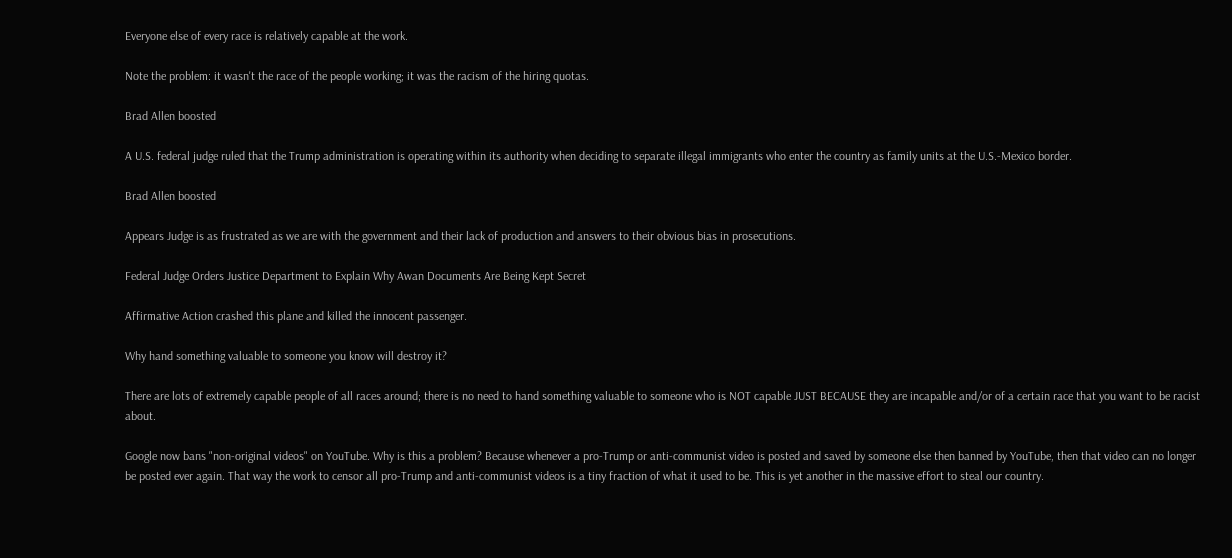Everyone else of every race is relatively capable at the work.

Note the problem: it wasn't the race of the people working; it was the racism of the hiring quotas.

Brad Allen boosted

A U.S. federal judge ruled that the Trump administration is operating within its authority when deciding to separate illegal immigrants who enter the country as family units at the U.S.-Mexico border.

Brad Allen boosted

Appears Judge is as frustrated as we are with the government and their lack of production and answers to their obvious bias in prosecutions.

Federal Judge Orders Justice Department to Explain Why Awan Documents Are Being Kept Secret

Affirmative Action crashed this plane and killed the innocent passenger.

Why hand something valuable to someone you know will destroy it?

There are lots of extremely capable people of all races around; there is no need to hand something valuable to someone who is NOT capable JUST BECAUSE they are incapable and/or of a certain race that you want to be racist about.

Google now bans "non-original videos" on YouTube. Why is this a problem? Because whenever a pro-Trump or anti-communist video is posted and saved by someone else then banned by YouTube, then that video can no longer be posted ever again. That way the work to censor all pro-Trump and anti-communist videos is a tiny fraction of what it used to be. This is yet another in the massive effort to steal our country.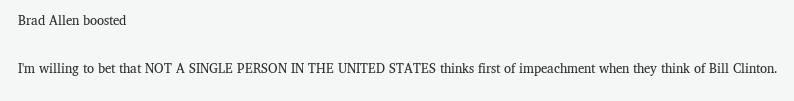Brad Allen boosted

I'm willing to bet that NOT A SINGLE PERSON IN THE UNITED STATES thinks first of impeachment when they think of Bill Clinton.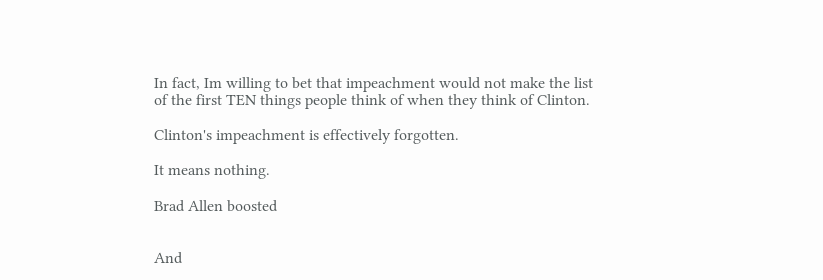In fact, Im willing to bet that impeachment would not make the list of the first TEN things people think of when they think of Clinton.

Clinton's impeachment is effectively forgotten.

It means nothing.

Brad Allen boosted


And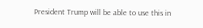President Trump will be able to use this in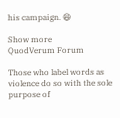his campaign. 😆

Show more
QuodVerum Forum

Those who label words as violence do so with the sole purpose of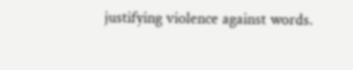justifying violence against words.